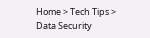Home > Tech Tips > Data Security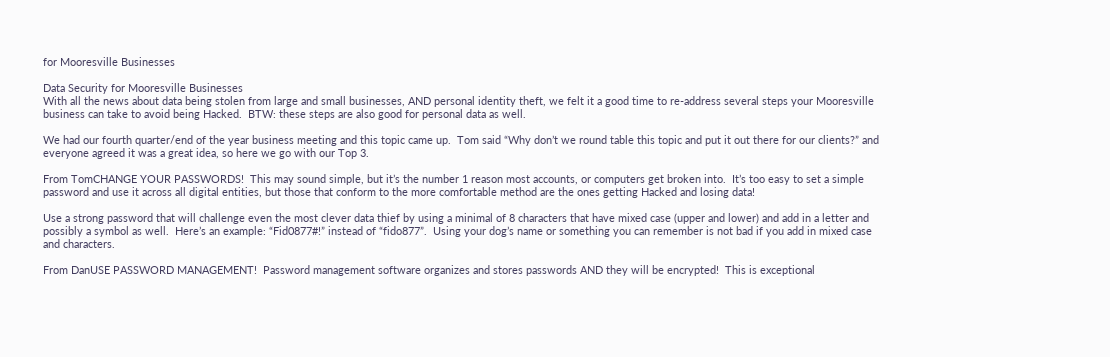for Mooresville Businesses

Data Security for Mooresville Businesses
With all the news about data being stolen from large and small businesses, AND personal identity theft, we felt it a good time to re-address several steps your Mooresville business can take to avoid being Hacked.  BTW: these steps are also good for personal data as well.

We had our fourth quarter/end of the year business meeting and this topic came up.  Tom said “Why don’t we round table this topic and put it out there for our clients?” and everyone agreed it was a great idea, so here we go with our Top 3.

From TomCHANGE YOUR PASSWORDS!  This may sound simple, but it’s the number 1 reason most accounts, or computers get broken into.  It’s too easy to set a simple password and use it across all digital entities, but those that conform to the more comfortable method are the ones getting Hacked and losing data!

Use a strong password that will challenge even the most clever data thief by using a minimal of 8 characters that have mixed case (upper and lower) and add in a letter and possibly a symbol as well.  Here’s an example: “Fid0877#!” instead of “fido877”.  Using your dog’s name or something you can remember is not bad if you add in mixed case and characters.

From DanUSE PASSWORD MANAGEMENT!  Password management software organizes and stores passwords AND they will be encrypted!  This is exceptional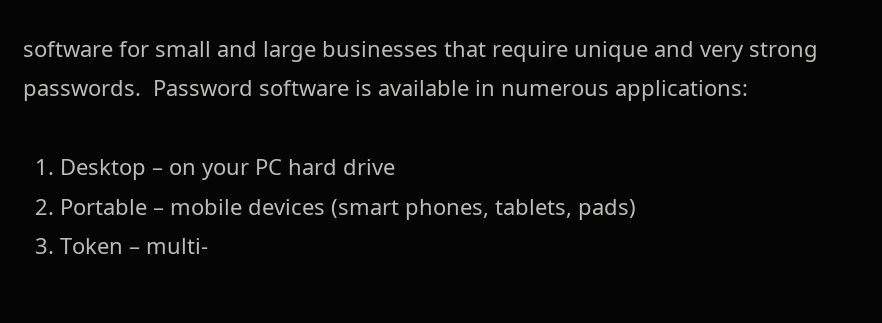software for small and large businesses that require unique and very strong passwords.  Password software is available in numerous applications:

  1. Desktop – on your PC hard drive
  2. Portable – mobile devices (smart phones, tablets, pads)
  3. Token – multi-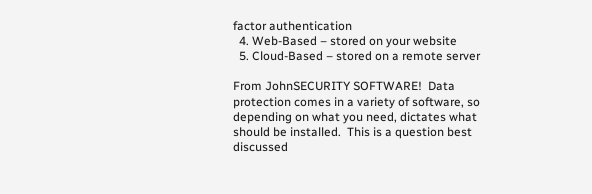factor authentication
  4. Web-Based – stored on your website
  5. Cloud-Based – stored on a remote server

From JohnSECURITY SOFTWARE!  Data protection comes in a variety of software, so depending on what you need, dictates what should be installed.  This is a question best discussed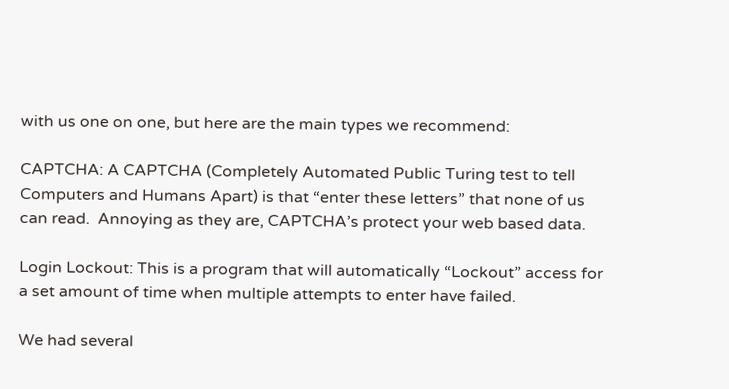with us one on one, but here are the main types we recommend:

CAPTCHA: A CAPTCHA (Completely Automated Public Turing test to tell Computers and Humans Apart) is that “enter these letters” that none of us can read.  Annoying as they are, CAPTCHA’s protect your web based data.

Login Lockout: This is a program that will automatically “Lockout” access for a set amount of time when multiple attempts to enter have failed.

We had several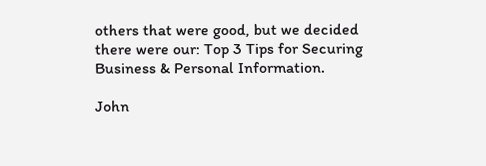others that were good, but we decided there were our: Top 3 Tips for Securing Business & Personal Information.

John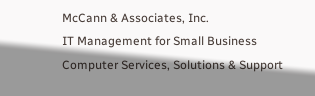McCann & Associates, Inc.
IT Management for Small Business
Computer Services, Solutions & Support